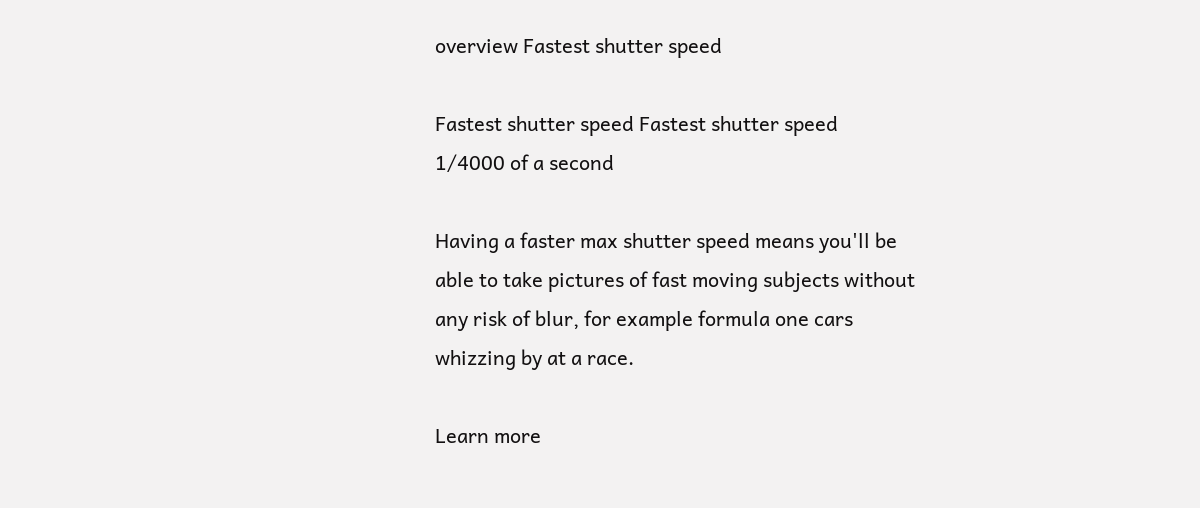overview Fastest shutter speed

Fastest shutter speed Fastest shutter speed
1/4000 of a second

Having a faster max shutter speed means you'll be able to take pictures of fast moving subjects without any risk of blur, for example formula one cars whizzing by at a race.

Learn more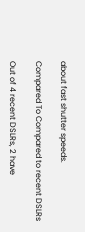about fast shutter speeds.

Compared To Compared to recent DSLRs

Out of 4 recent DSLRs, 2 have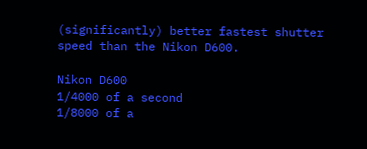(significantly) better fastest shutter speed than the Nikon D600.

Nikon D600
1/4000 of a second
1/8000 of a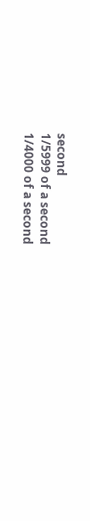second
1/5999 of a second
1/4000 of a second